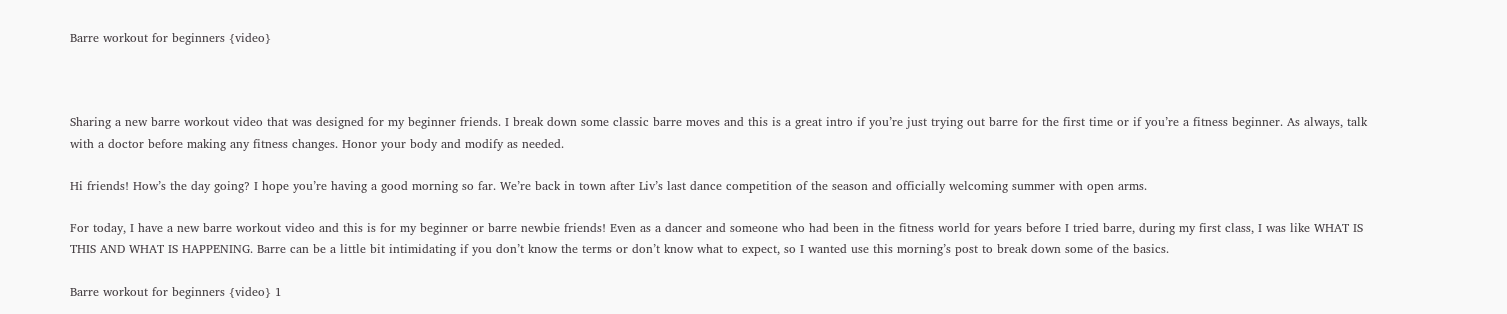Barre workout for beginners {video}



Sharing a new barre workout video that was designed for my beginner friends. I break down some classic barre moves and this is a great intro if you’re just trying out barre for the first time or if you’re a fitness beginner. As always, talk with a doctor before making any fitness changes. Honor your body and modify as needed.

Hi friends! How’s the day going? I hope you’re having a good morning so far. We’re back in town after Liv’s last dance competition of the season and officially welcoming summer with open arms.

For today, I have a new barre workout video and this is for my beginner or barre newbie friends! Even as a dancer and someone who had been in the fitness world for years before I tried barre, during my first class, I was like WHAT IS THIS AND WHAT IS HAPPENING. Barre can be a little bit intimidating if you don’t know the terms or don’t know what to expect, so I wanted use this morning’s post to break down some of the basics.

Barre workout for beginners {video} 1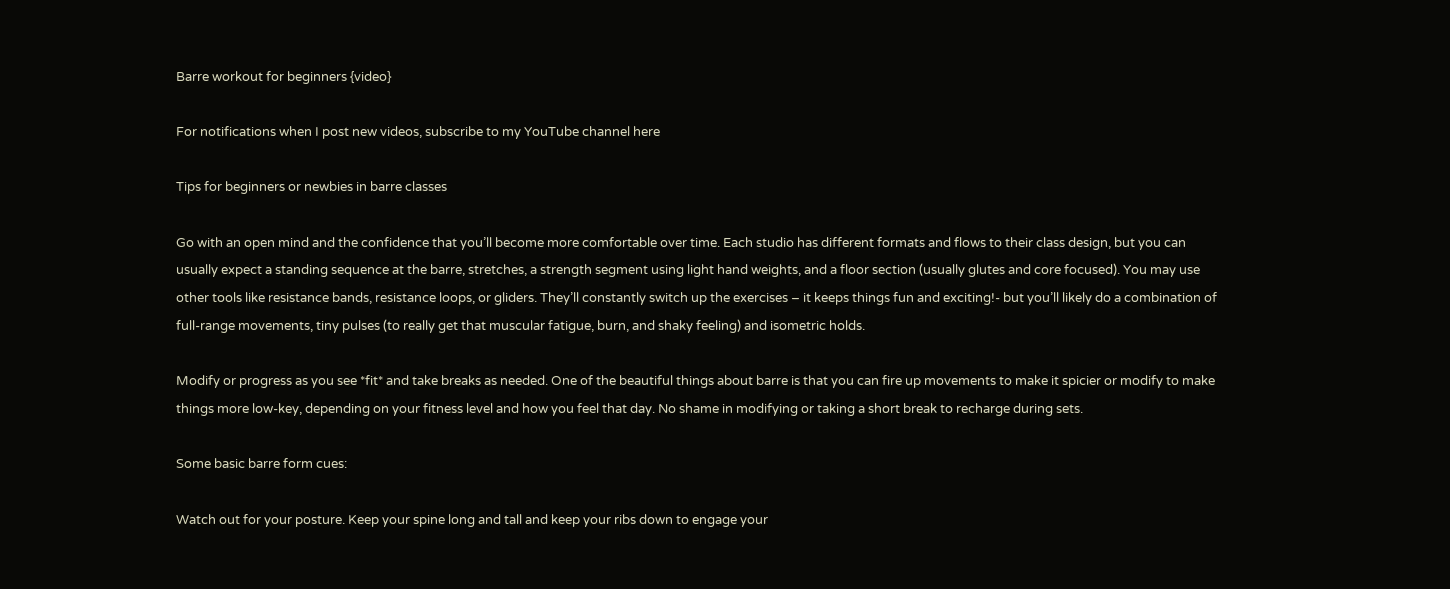Barre workout for beginners {video}

For notifications when I post new videos, subscribe to my YouTube channel here

Tips for beginners or newbies in barre classes

Go with an open mind and the confidence that you’ll become more comfortable over time. Each studio has different formats and flows to their class design, but you can usually expect a standing sequence at the barre, stretches, a strength segment using light hand weights, and a floor section (usually glutes and core focused). You may use other tools like resistance bands, resistance loops, or gliders. They’ll constantly switch up the exercises – it keeps things fun and exciting!- but you’ll likely do a combination of full-range movements, tiny pulses (to really get that muscular fatigue, burn, and shaky feeling) and isometric holds.

Modify or progress as you see *fit* and take breaks as needed. One of the beautiful things about barre is that you can fire up movements to make it spicier or modify to make things more low-key, depending on your fitness level and how you feel that day. No shame in modifying or taking a short break to recharge during sets.

Some basic barre form cues:

Watch out for your posture. Keep your spine long and tall and keep your ribs down to engage your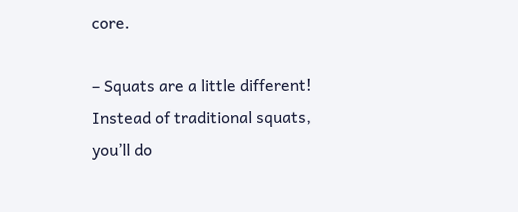core.

– Squats are a little different! Instead of traditional squats, you’ll do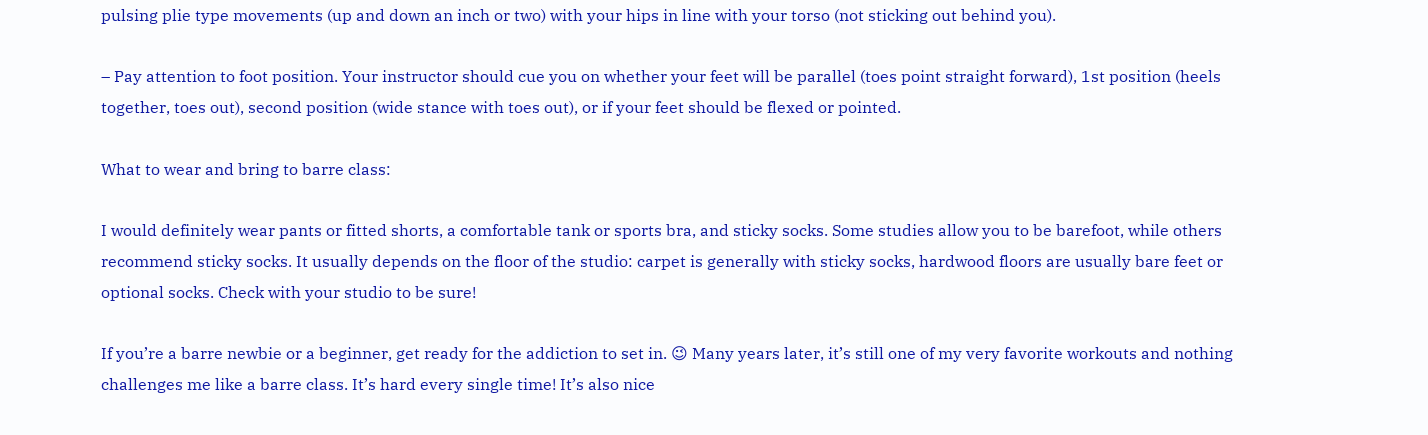pulsing plie type movements (up and down an inch or two) with your hips in line with your torso (not sticking out behind you).

– Pay attention to foot position. Your instructor should cue you on whether your feet will be parallel (toes point straight forward), 1st position (heels together, toes out), second position (wide stance with toes out), or if your feet should be flexed or pointed.

What to wear and bring to barre class:

I would definitely wear pants or fitted shorts, a comfortable tank or sports bra, and sticky socks. Some studies allow you to be barefoot, while others recommend sticky socks. It usually depends on the floor of the studio: carpet is generally with sticky socks, hardwood floors are usually bare feet or optional socks. Check with your studio to be sure!

If you’re a barre newbie or a beginner, get ready for the addiction to set in. 😉 Many years later, it’s still one of my very favorite workouts and nothing challenges me like a barre class. It’s hard every single time! It’s also nice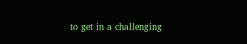to get in a challenging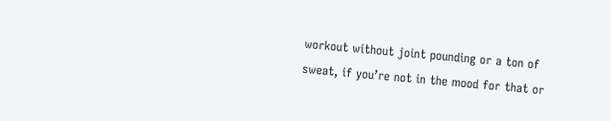workout without joint pounding or a ton of sweat, if you’re not in the mood for that or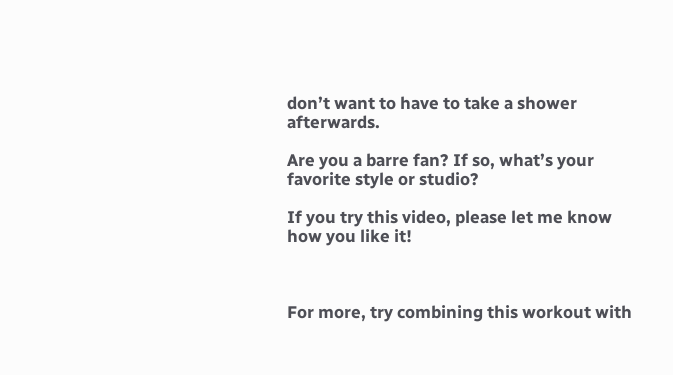don’t want to have to take a shower afterwards.

Are you a barre fan? If so, what’s your favorite style or studio?

If you try this video, please let me know how you like it!



For more, try combining this workout with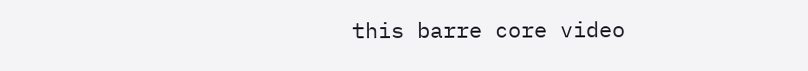this barre core video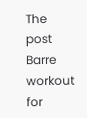The post Barre workout for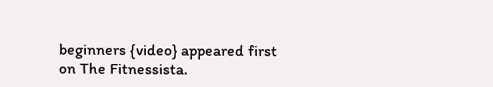beginners {video} appeared first on The Fitnessista.